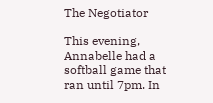The Negotiator

This evening, Annabelle had a softball game that ran until 7pm. In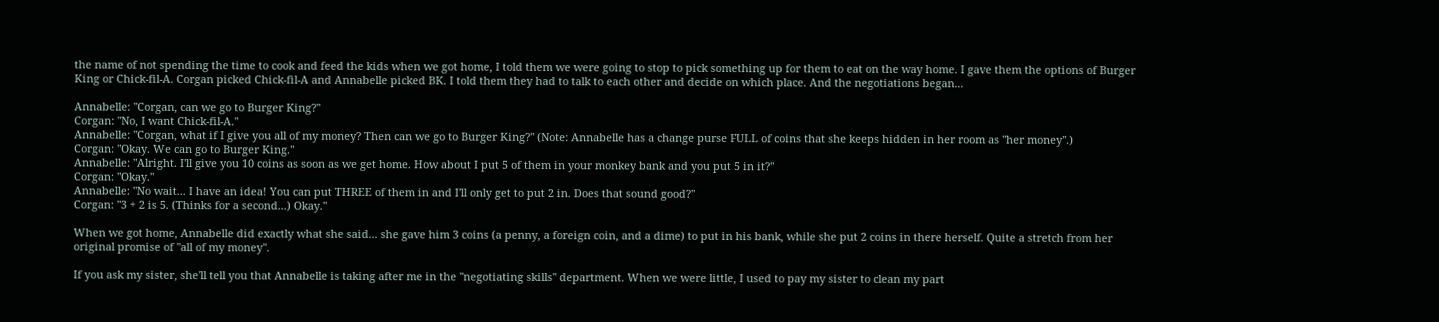the name of not spending the time to cook and feed the kids when we got home, I told them we were going to stop to pick something up for them to eat on the way home. I gave them the options of Burger King or Chick-fil-A. Corgan picked Chick-fil-A and Annabelle picked BK. I told them they had to talk to each other and decide on which place. And the negotiations began...

Annabelle: "Corgan, can we go to Burger King?"
Corgan: "No, I want Chick-fil-A."
Annabelle: "Corgan, what if I give you all of my money? Then can we go to Burger King?" (Note: Annabelle has a change purse FULL of coins that she keeps hidden in her room as "her money".)
Corgan: "Okay. We can go to Burger King."
Annabelle: "Alright. I'll give you 10 coins as soon as we get home. How about I put 5 of them in your monkey bank and you put 5 in it?"
Corgan: "Okay."
Annabelle: "No wait... I have an idea! You can put THREE of them in and I'll only get to put 2 in. Does that sound good?"
Corgan: "3 + 2 is 5. (Thinks for a second...) Okay."

When we got home, Annabelle did exactly what she said... she gave him 3 coins (a penny, a foreign coin, and a dime) to put in his bank, while she put 2 coins in there herself. Quite a stretch from her original promise of "all of my money".

If you ask my sister, she'll tell you that Annabelle is taking after me in the "negotiating skills" department. When we were little, I used to pay my sister to clean my part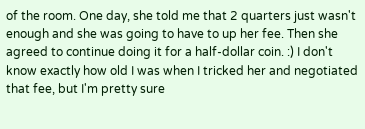of the room. One day, she told me that 2 quarters just wasn't enough and she was going to have to up her fee. Then she agreed to continue doing it for a half-dollar coin. :) I don't know exactly how old I was when I tricked her and negotiated that fee, but I'm pretty sure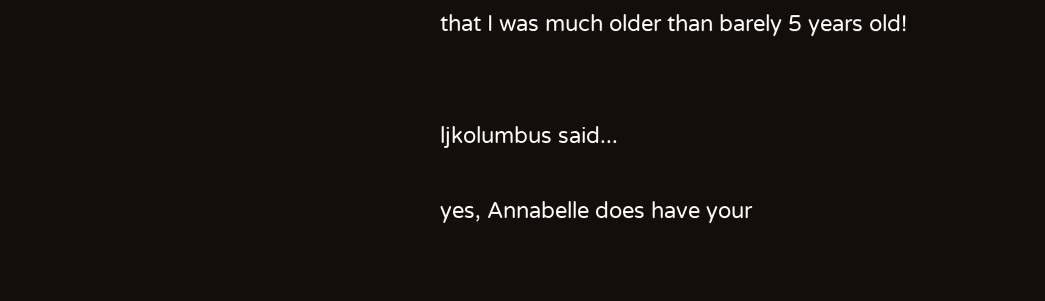that I was much older than barely 5 years old!


ljkolumbus said...

yes, Annabelle does have your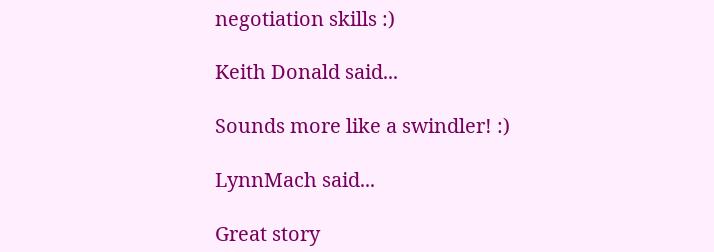negotiation skills :)

Keith Donald said...

Sounds more like a swindler! :)

LynnMach said...

Great story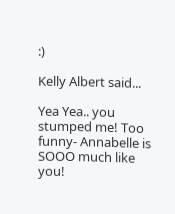:)

Kelly Albert said...

Yea Yea.. you stumped me! Too funny- Annabelle is SOOO much like you!